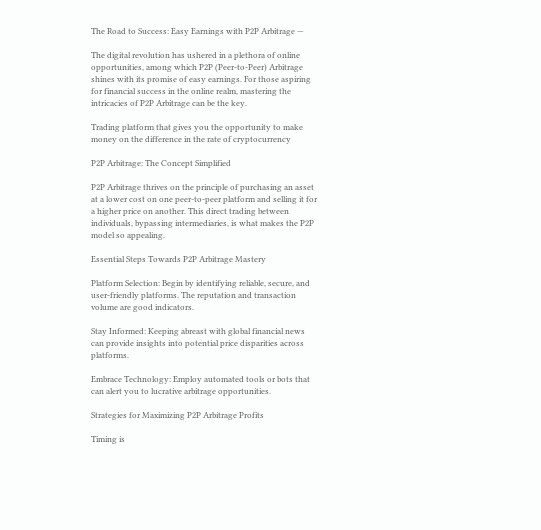The Road to Success: Easy Earnings with P2P Arbitrage —

The digital revolution has ushered in a plethora of online opportunities, among which P2P (Peer-to-Peer) Arbitrage shines with its promise of easy earnings. For those aspiring for financial success in the online realm, mastering the intricacies of P2P Arbitrage can be the key.

Trading platform that gives you the opportunity to make money on the difference in the rate of cryptocurrency

P2P Arbitrage: The Concept Simplified

P2P Arbitrage thrives on the principle of purchasing an asset at a lower cost on one peer-to-peer platform and selling it for a higher price on another. This direct trading between individuals, bypassing intermediaries, is what makes the P2P model so appealing.

Essential Steps Towards P2P Arbitrage Mastery

Platform Selection: Begin by identifying reliable, secure, and user-friendly platforms. The reputation and transaction volume are good indicators.

Stay Informed: Keeping abreast with global financial news can provide insights into potential price disparities across platforms.

Embrace Technology: Employ automated tools or bots that can alert you to lucrative arbitrage opportunities.

Strategies for Maximizing P2P Arbitrage Profits

Timing is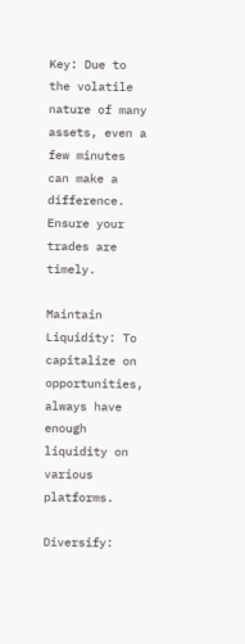Key: Due to the volatile nature of many assets, even a few minutes can make a difference. Ensure your trades are timely.

Maintain Liquidity: To capitalize on opportunities, always have enough liquidity on various platforms.

Diversify: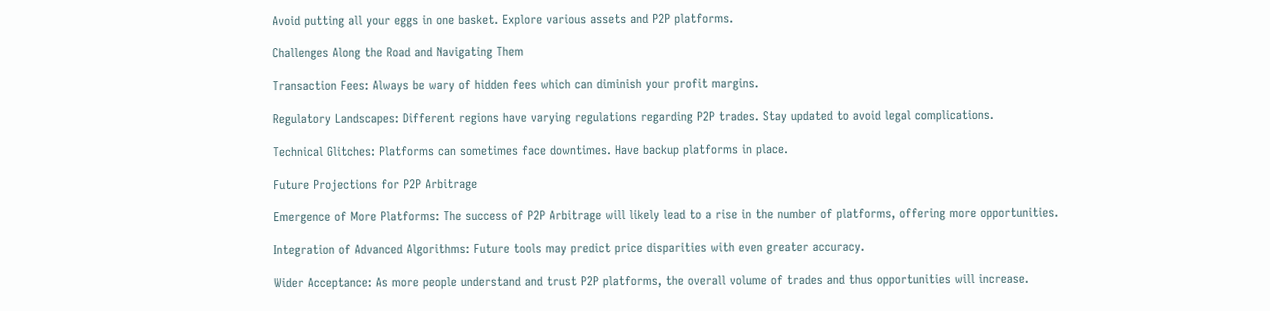Avoid putting all your eggs in one basket. Explore various assets and P2P platforms.

Challenges Along the Road and Navigating Them

Transaction Fees: Always be wary of hidden fees which can diminish your profit margins.

Regulatory Landscapes: Different regions have varying regulations regarding P2P trades. Stay updated to avoid legal complications.

Technical Glitches: Platforms can sometimes face downtimes. Have backup platforms in place.

Future Projections for P2P Arbitrage

Emergence of More Platforms: The success of P2P Arbitrage will likely lead to a rise in the number of platforms, offering more opportunities.

Integration of Advanced Algorithms: Future tools may predict price disparities with even greater accuracy.

Wider Acceptance: As more people understand and trust P2P platforms, the overall volume of trades and thus opportunities will increase.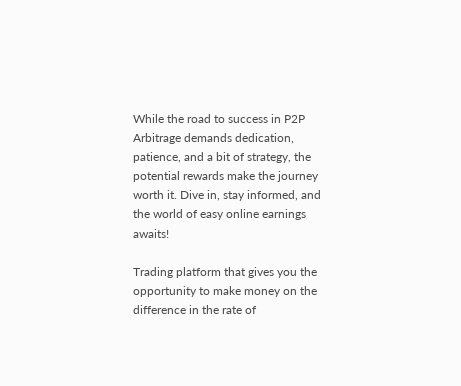While the road to success in P2P Arbitrage demands dedication, patience, and a bit of strategy, the potential rewards make the journey worth it. Dive in, stay informed, and the world of easy online earnings awaits!

Trading platform that gives you the opportunity to make money on the difference in the rate of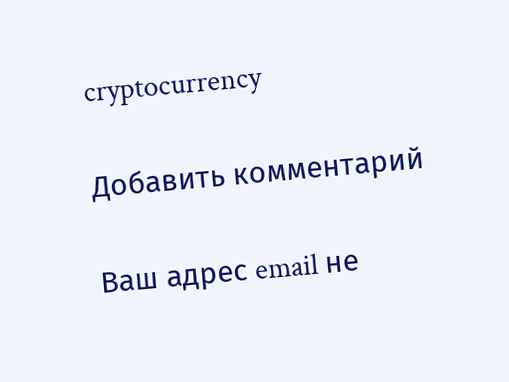cryptocurrency

Добавить комментарий

Ваш адрес email не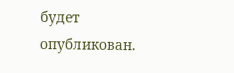будет опубликован.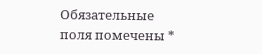Обязательные поля помечены *